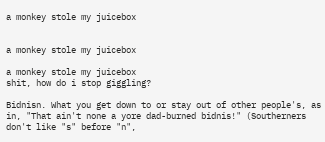a monkey stole my juicebox


a monkey stole my juicebox

a monkey stole my juicebox
shit, how do i stop giggling?

Bidnisn. What you get down to or stay out of other people's, as in, "That ain't none a yore dad-burned bidnis!" (Southerners don't like "s" before "n",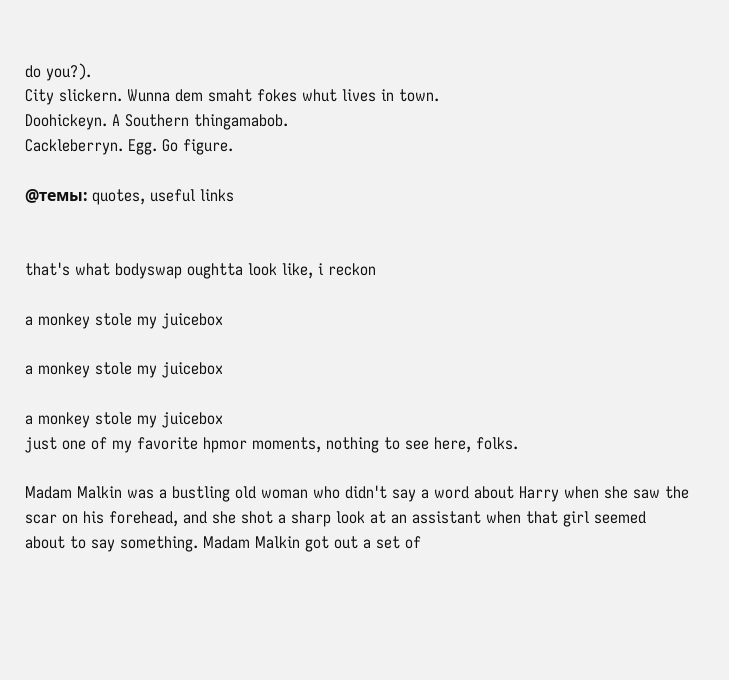do you?).
City slickern. Wunna dem smaht fokes whut lives in town.
Doohickeyn. A Southern thingamabob.
Cackleberryn. Egg. Go figure.

@темы: quotes, useful links


that's what bodyswap oughtta look like, i reckon

a monkey stole my juicebox

a monkey stole my juicebox

a monkey stole my juicebox
just one of my favorite hpmor moments, nothing to see here, folks.

Madam Malkin was a bustling old woman who didn't say a word about Harry when she saw the scar on his forehead, and she shot a sharp look at an assistant when that girl seemed about to say something. Madam Malkin got out a set of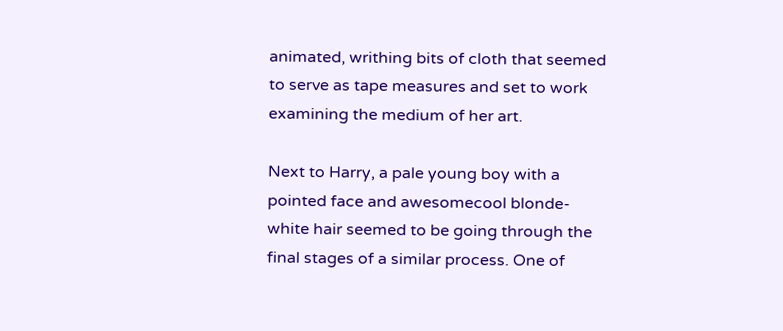animated, writhing bits of cloth that seemed to serve as tape measures and set to work examining the medium of her art.

Next to Harry, a pale young boy with a pointed face and awesomecool blonde-white hair seemed to be going through the final stages of a similar process. One of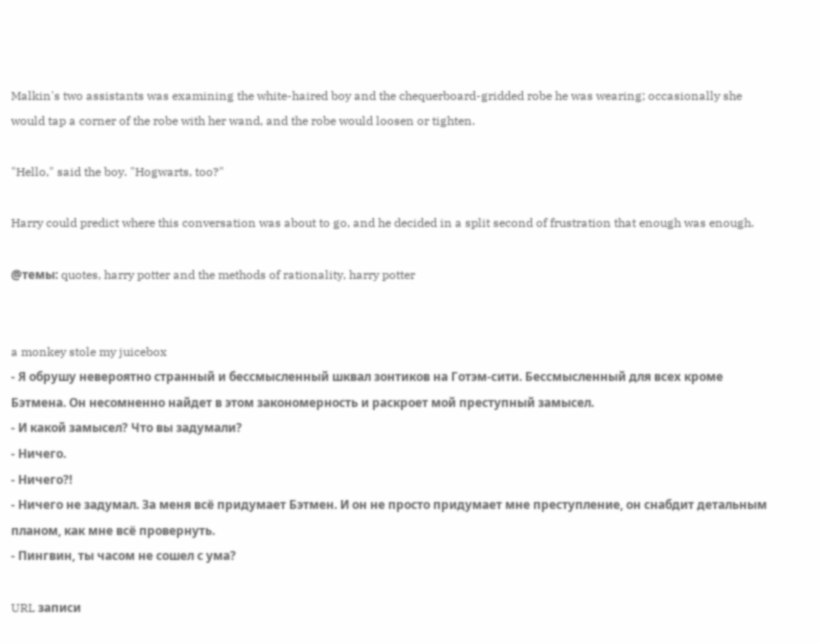Malkin's two assistants was examining the white-haired boy and the chequerboard-gridded robe he was wearing; occasionally she would tap a corner of the robe with her wand, and the robe would loosen or tighten.

"Hello," said the boy. "Hogwarts, too?"

Harry could predict where this conversation was about to go, and he decided in a split second of frustration that enough was enough.

@темы: quotes, harry potter and the methods of rationality, harry potter


a monkey stole my juicebox
- Я обрушу невероятно странный и бессмысленный шквал зонтиков на Готэм-сити. Бессмысленный для всех кроме Бэтмена. Он несомненно найдет в этом закономерность и раскроет мой преступный замысел.
- И какой замысел? Что вы задумали?
- Ничего.
- Ничего?!
- Ничего не задумал. За меня всё придумает Бэтмен. И он не просто придумает мне преступление, он снабдит детальным планом, как мне всё провернуть.
- Пингвин, ты часом не сошел с ума?

URL записи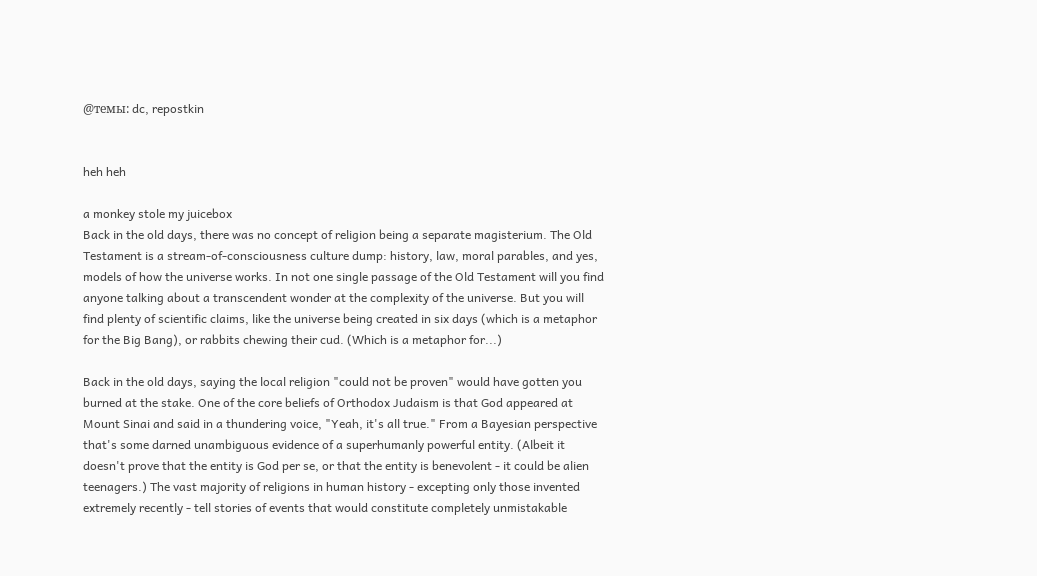@темы: dc, repostkin


heh heh

a monkey stole my juicebox
Back in the old days, there was no concept of religion being a separate magisterium. The Old Testament is a stream-of-consciousness culture dump: history, law, moral parables, and yes, models of how the universe works. In not one single passage of the Old Testament will you find anyone talking about a transcendent wonder at the complexity of the universe. But you will find plenty of scientific claims, like the universe being created in six days (which is a metaphor for the Big Bang), or rabbits chewing their cud. (Which is a metaphor for...)

Back in the old days, saying the local religion "could not be proven" would have gotten you burned at the stake. One of the core beliefs of Orthodox Judaism is that God appeared at Mount Sinai and said in a thundering voice, "Yeah, it's all true." From a Bayesian perspective that's some darned unambiguous evidence of a superhumanly powerful entity. (Albeit it doesn't prove that the entity is God per se, or that the entity is benevolent - it could be alien teenagers.) The vast majority of religions in human history - excepting only those invented extremely recently - tell stories of events that would constitute completely unmistakable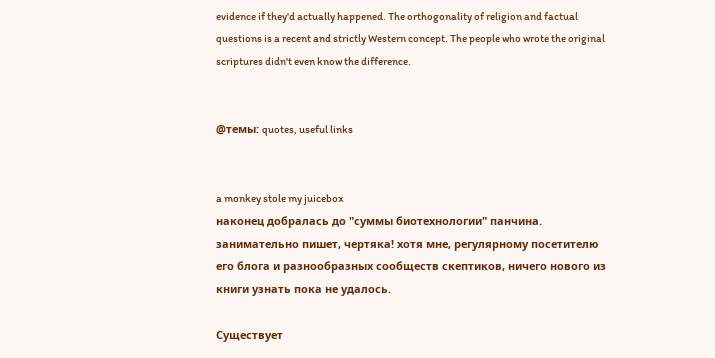evidence if they'd actually happened. The orthogonality of religion and factual questions is a recent and strictly Western concept. The people who wrote the original scriptures didn't even know the difference.


@темы: quotes, useful links


a monkey stole my juicebox
наконец добралась до "суммы биотехнологии" панчина. занимательно пишет, чертяка! хотя мне, регулярному посетителю его блога и разнообразных сообществ скептиков, ничего нового из книги узнать пока не удалось.

Существует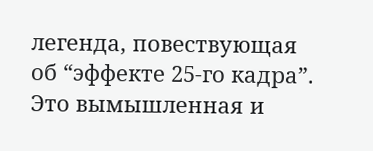легенда, повествующая об “эффекте 25-го кадра”. Это вымышленная и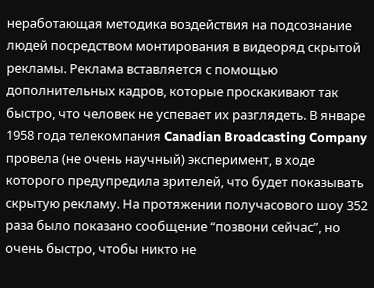неработающая методика воздействия на подсознание людей посредством монтирования в видеоряд скрытой рекламы. Реклама вставляется с помощью дополнительных кадров, которые проскакивают так быстро, что человек не успевает их разглядеть. В январе 1958 года телекомпания Canadian Broadcasting Company провела (не очень научный) эксперимент, в ходе которого предупредила зрителей, что будет показывать скрытую рекламу. На протяжении получасового шоу 352 раза было показано сообщение “позвони сейчас”, но очень быстро, чтобы никто не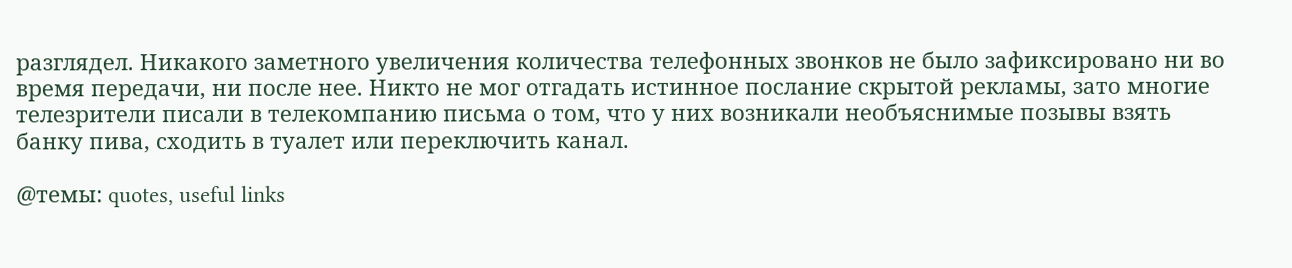разглядел. Никакого заметного увеличения количества телефонных звонков не было зафиксировано ни во время передачи, ни после нее. Никто не мог отгадать истинное послание скрытой рекламы, зато многие телезрители писали в телекомпанию письма о том, что у них возникали необъяснимые позывы взять банку пива, сходить в туалет или переключить канал.

@темы: quotes, useful links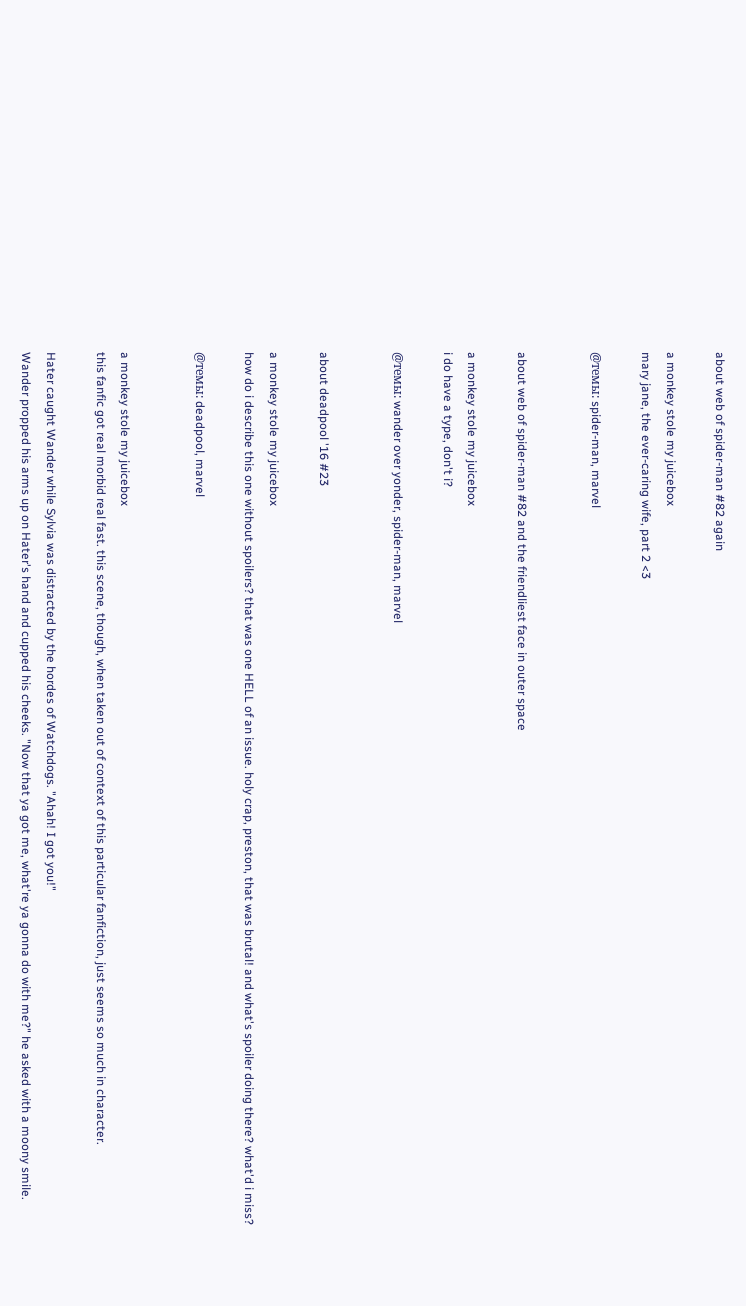about web of spider-man #82 again

a monkey stole my juicebox
mary jane, the ever-caring wife, part 2 <3

@темы: spider-man, marvel


about web of spider-man #82 and the friendliest face in outer space

a monkey stole my juicebox
i do have a type, don't i?

@темы: wander over yonder, spider-man, marvel


about deadpool '16 #23

a monkey stole my juicebox
how do i describe this one without spoilers? that was one HELL of an issue. holy crap, preston, that was brutal! and what's spoiler doing there? what'd i miss?

@темы: deadpool, marvel


a monkey stole my juicebox
this fanfic got real morbid real fast. this scene, though, when taken out of context of this particular fanfiction, just seems so much in character.

Hater caught Wander while Sylvia was distracted by the hordes of Watchdogs. "Ahah! I got you!"
Wander propped his arms up on Hater's hand and cupped his cheeks. "Now that ya got me, what're ya gonna do with me?" he asked with a moony smile.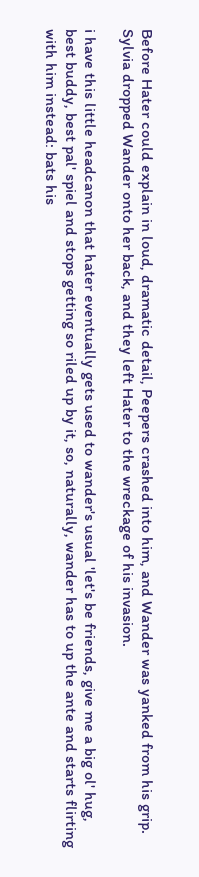Before Hater could explain in loud, dramatic detail, Peepers crashed into him, and Wander was yanked from his grip. Sylvia dropped Wander onto her back, and they left Hater to the wreckage of his invasion.

i have this little headcanon that hater eventually gets used to wander's usual 'let's be friends, give me a big ol' hug, best buddy, best pal' spiel and stops getting so riled up by it, so, naturally, wander has to up the ante and starts flirting with him instead: bats his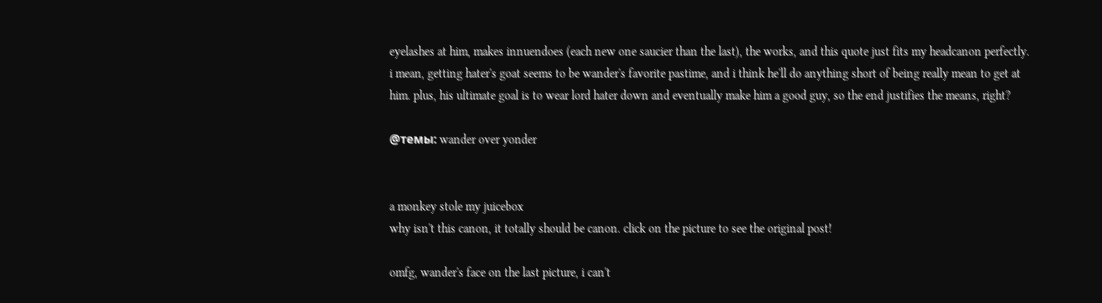eyelashes at him, makes innuendoes (each new one saucier than the last), the works, and this quote just fits my headcanon perfectly.
i mean, getting hater's goat seems to be wander's favorite pastime, and i think he'll do anything short of being really mean to get at him. plus, his ultimate goal is to wear lord hater down and eventually make him a good guy, so the end justifies the means, right?

@темы: wander over yonder


a monkey stole my juicebox
why isn't this canon, it totally should be canon. click on the picture to see the original post!

omfg, wander's face on the last picture, i can't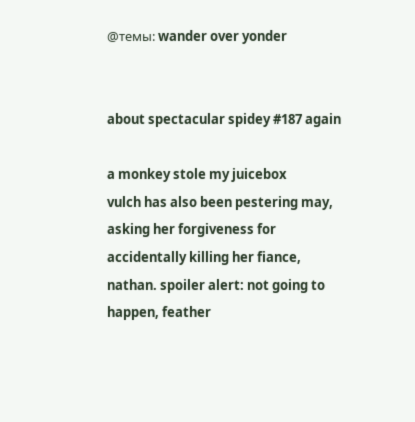@темы: wander over yonder


about spectacular spidey #187 again

a monkey stole my juicebox
vulch has also been pestering may, asking her forgiveness for accidentally killing her fiance, nathan. spoiler alert: not going to happen, feather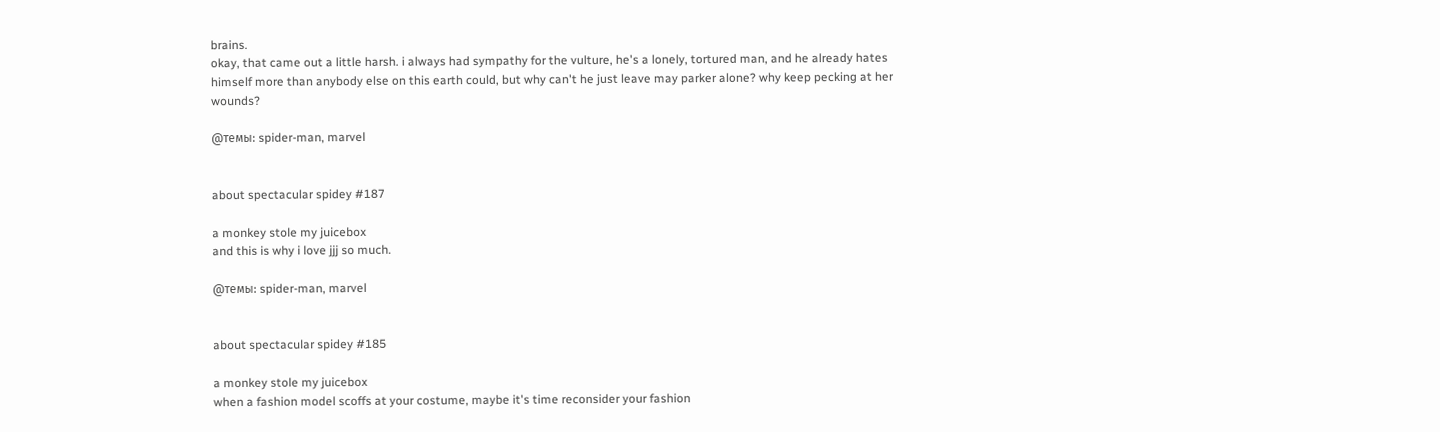brains.
okay, that came out a little harsh. i always had sympathy for the vulture, he's a lonely, tortured man, and he already hates himself more than anybody else on this earth could, but why can't he just leave may parker alone? why keep pecking at her wounds?

@темы: spider-man, marvel


about spectacular spidey #187

a monkey stole my juicebox
and this is why i love jjj so much.

@темы: spider-man, marvel


about spectacular spidey #185

a monkey stole my juicebox
when a fashion model scoffs at your costume, maybe it's time reconsider your fashion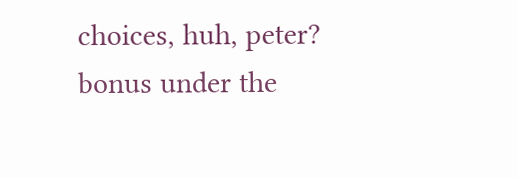choices, huh, peter? bonus under the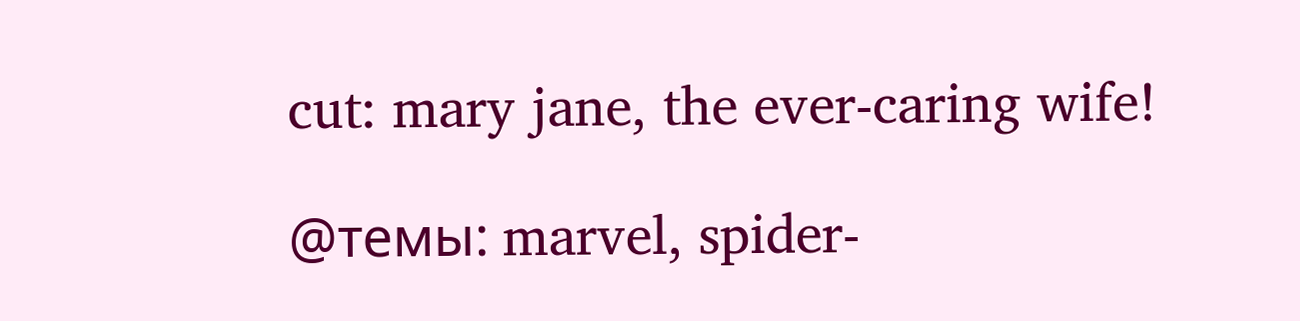cut: mary jane, the ever-caring wife!

@темы: marvel, spider-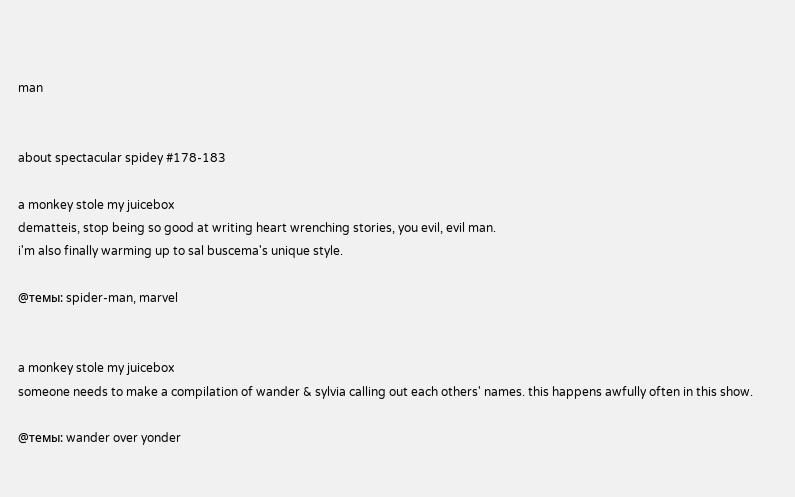man


about spectacular spidey #178-183

a monkey stole my juicebox
dematteis, stop being so good at writing heart wrenching stories, you evil, evil man.
i'm also finally warming up to sal buscema's unique style.

@темы: spider-man, marvel


a monkey stole my juicebox
someone needs to make a compilation of wander & sylvia calling out each others' names. this happens awfully often in this show.

@темы: wander over yonder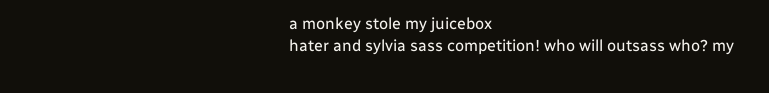a monkey stole my juicebox
hater and sylvia sass competition! who will outsass who? my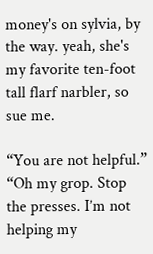money's on sylvia, by the way. yeah, she's my favorite ten-foot tall flarf narbler, so sue me.

“You are not helpful.”
“Oh my grop. Stop the presses. I’m not helping my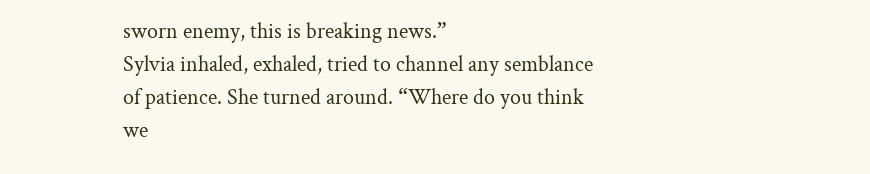sworn enemy, this is breaking news.”
Sylvia inhaled, exhaled, tried to channel any semblance of patience. She turned around. “Where do you think we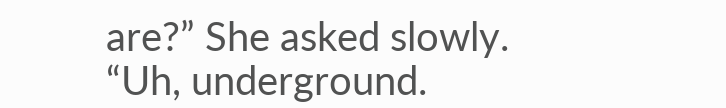are?” She asked slowly.
“Uh, underground.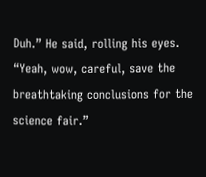Duh.” He said, rolling his eyes.
“Yeah, wow, careful, save the breathtaking conclusions for the science fair.”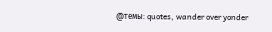@темы: quotes, wander over yonder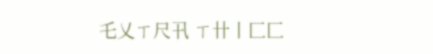乇乂ㄒ尺卂 ㄒ卄丨匚匚